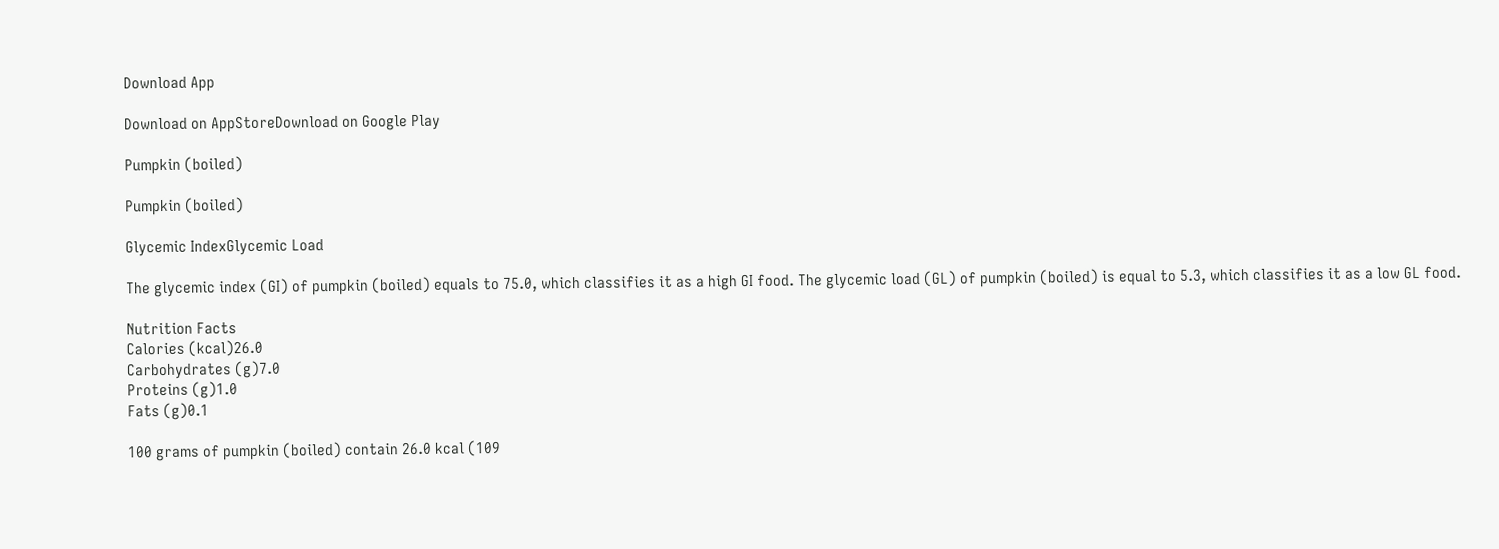Download App

Download on AppStoreDownload on Google Play

Pumpkin (boiled)

Pumpkin (boiled)

Glycemic IndexGlycemic Load

The glycemic index (GI) of pumpkin (boiled) equals to 75.0, which classifies it as a high GI food. The glycemic load (GL) of pumpkin (boiled) is equal to 5.3, which classifies it as a low GL food.

Nutrition Facts
Calories (kcal)26.0
Carbohydrates (g)7.0
Proteins (g)1.0
Fats (g)0.1

100 grams of pumpkin (boiled) contain 26.0 kcal (109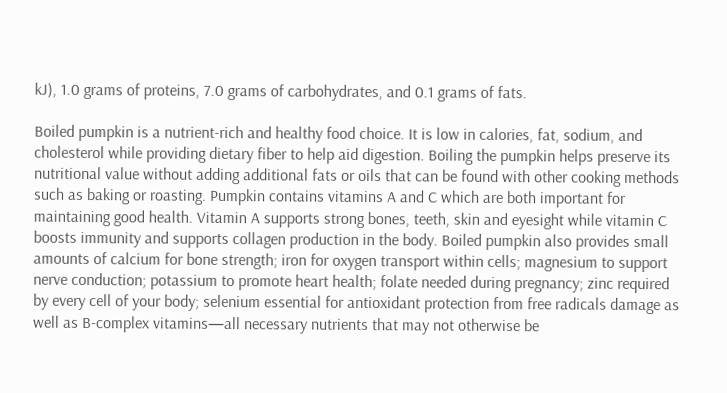kJ), 1.0 grams of proteins, 7.0 grams of carbohydrates, and 0.1 grams of fats.

Boiled pumpkin is a nutrient-rich and healthy food choice. It is low in calories, fat, sodium, and cholesterol while providing dietary fiber to help aid digestion. Boiling the pumpkin helps preserve its nutritional value without adding additional fats or oils that can be found with other cooking methods such as baking or roasting. Pumpkin contains vitamins A and C which are both important for maintaining good health. Vitamin A supports strong bones, teeth, skin and eyesight while vitamin C boosts immunity and supports collagen production in the body. Boiled pumpkin also provides small amounts of calcium for bone strength; iron for oxygen transport within cells; magnesium to support nerve conduction; potassium to promote heart health; folate needed during pregnancy; zinc required by every cell of your body; selenium essential for antioxidant protection from free radicals damage as well as B-complex vitamins—all necessary nutrients that may not otherwise be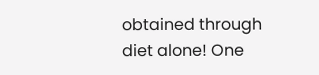obtained through diet alone! One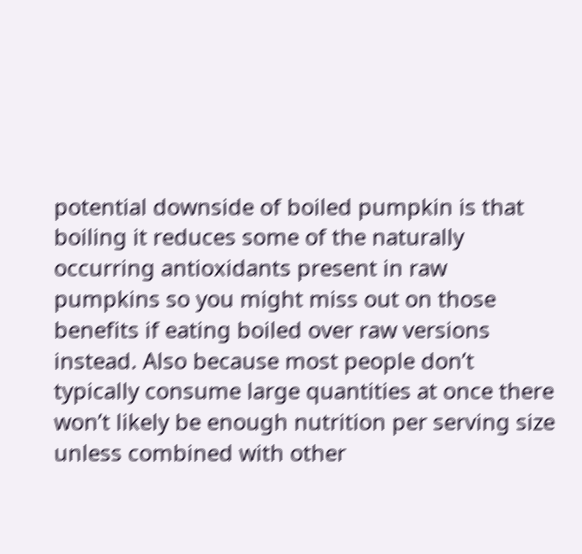potential downside of boiled pumpkin is that boiling it reduces some of the naturally occurring antioxidants present in raw pumpkins so you might miss out on those benefits if eating boiled over raw versions instead. Also because most people don’t typically consume large quantities at once there won’t likely be enough nutrition per serving size unless combined with other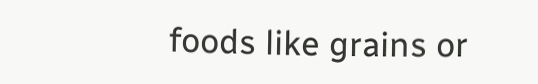foods like grains or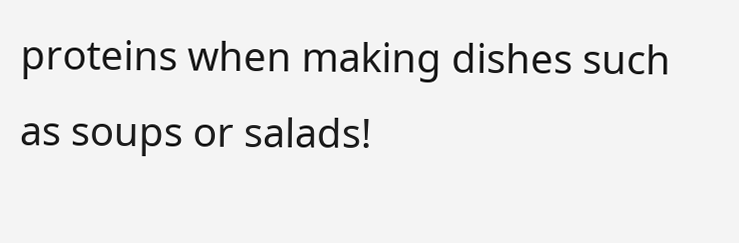proteins when making dishes such as soups or salads!